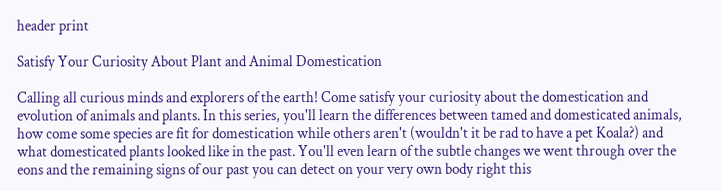header print

Satisfy Your Curiosity About Plant and Animal Domestication

Calling all curious minds and explorers of the earth! Come satisfy your curiosity about the domestication and evolution of animals and plants. In this series, you'll learn the differences between tamed and domesticated animals, how come some species are fit for domestication while others aren't (wouldn't it be rad to have a pet Koala?) and what domesticated plants looked like in the past. You'll even learn of the subtle changes we went through over the eons and the remaining signs of our past you can detect on your very own body right this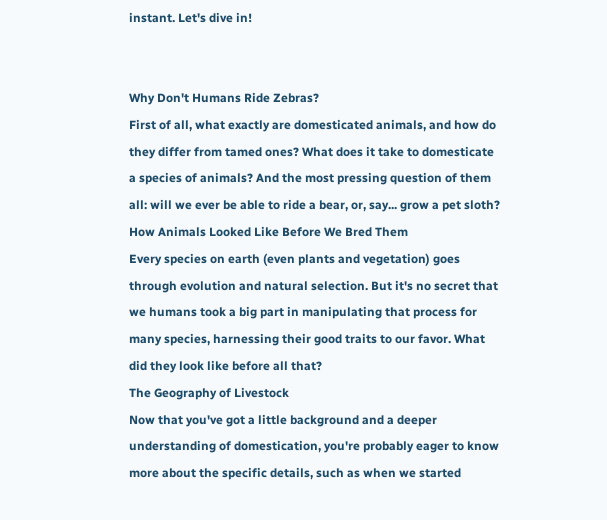instant. Let's dive in!


Why Don't Humans Ride Zebras?
First of all, what exactly are domesticated animals, and how do they differ from tamed ones? What does it take to domesticate a species of animals? And the most pressing question of them all: will we ever be able to ride a bear, or, say... grow a pet sloth?
How Animals Looked Like Before We Bred Them
Every species on earth (even plants and vegetation) goes through evolution and natural selection. But it's no secret that we humans took a big part in manipulating that process for many species, harnessing their good traits to our favor. What did they look like before all that?
The Geography of Livestock
Now that you've got a little background and a deeper understanding of domestication, you're probably eager to know more about the specific details, such as when we started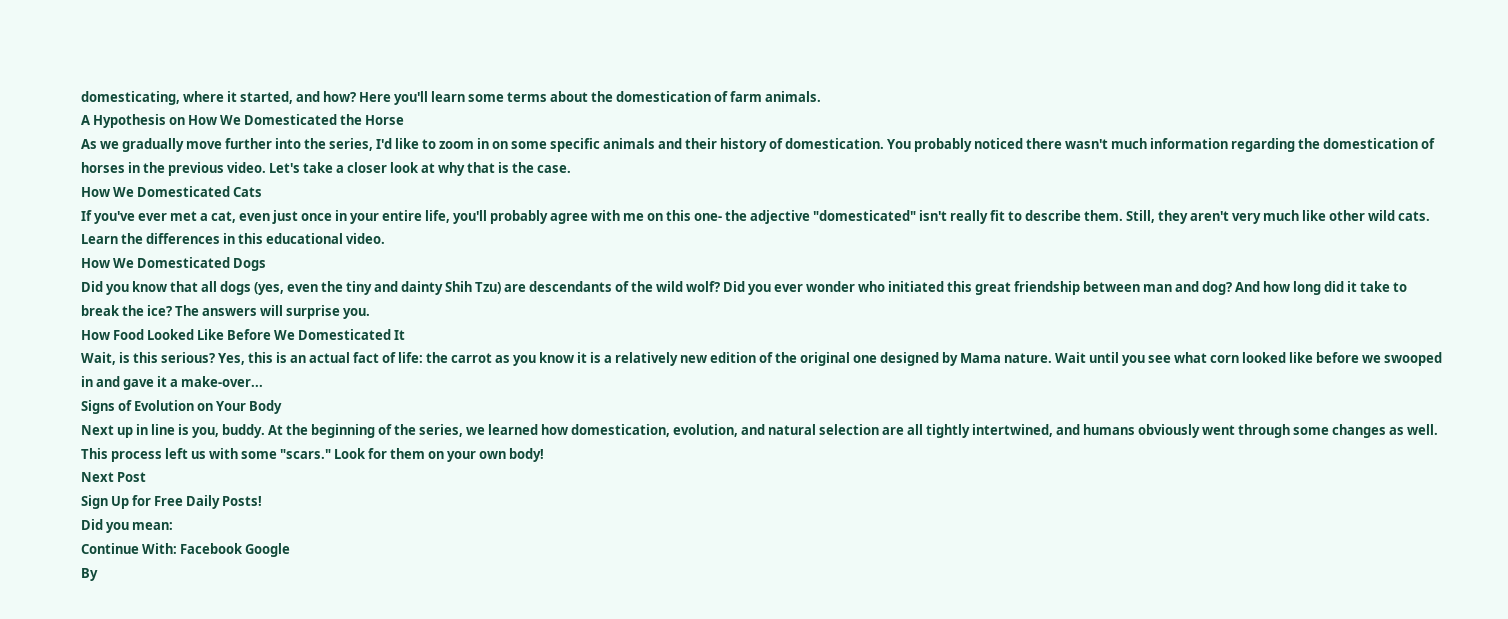domesticating, where it started, and how? Here you'll learn some terms about the domestication of farm animals.
A Hypothesis on How We Domesticated the Horse
As we gradually move further into the series, I'd like to zoom in on some specific animals and their history of domestication. You probably noticed there wasn't much information regarding the domestication of horses in the previous video. Let's take a closer look at why that is the case.
How We Domesticated Cats
If you've ever met a cat, even just once in your entire life, you'll probably agree with me on this one- the adjective "domesticated" isn't really fit to describe them. Still, they aren't very much like other wild cats. Learn the differences in this educational video.
How We Domesticated Dogs
Did you know that all dogs (yes, even the tiny and dainty Shih Tzu) are descendants of the wild wolf? Did you ever wonder who initiated this great friendship between man and dog? And how long did it take to break the ice? The answers will surprise you.
How Food Looked Like Before We Domesticated It
Wait, is this serious? Yes, this is an actual fact of life: the carrot as you know it is a relatively new edition of the original one designed by Mama nature. Wait until you see what corn looked like before we swooped in and gave it a make-over...
Signs of Evolution on Your Body
Next up in line is you, buddy. At the beginning of the series, we learned how domestication, evolution, and natural selection are all tightly intertwined, and humans obviously went through some changes as well. This process left us with some "scars." Look for them on your own body!
Next Post
Sign Up for Free Daily Posts!
Did you mean:
Continue With: Facebook Google
By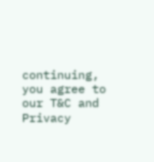continuing, you agree to our T&C and Privacy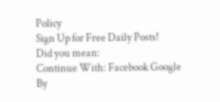Policy
Sign Up for Free Daily Posts!
Did you mean:
Continue With: Facebook Google
By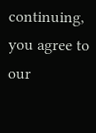continuing, you agree to our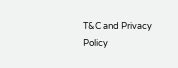T&C and Privacy Policy